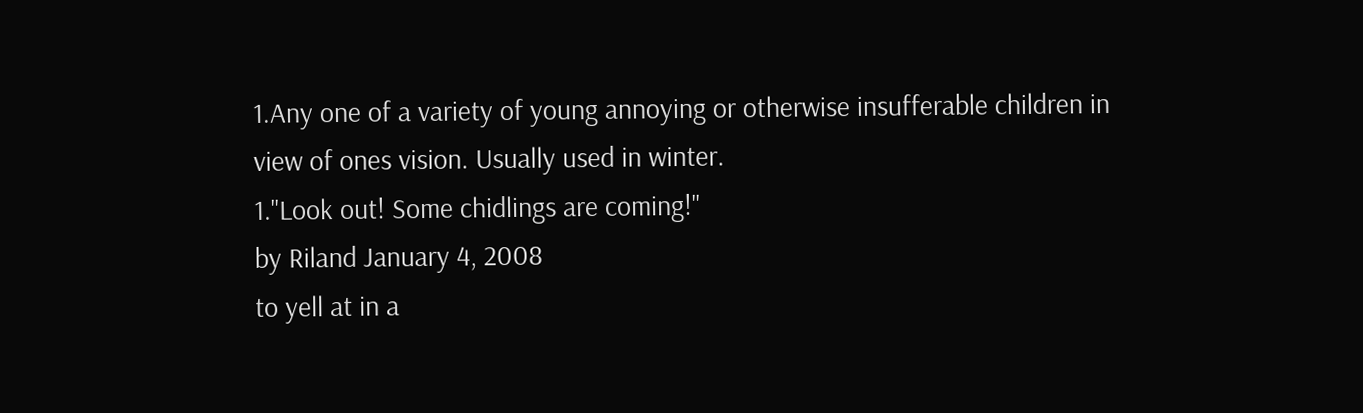1.Any one of a variety of young annoying or otherwise insufferable children in view of ones vision. Usually used in winter.
1."Look out! Some chidlings are coming!"
by Riland January 4, 2008
to yell at in a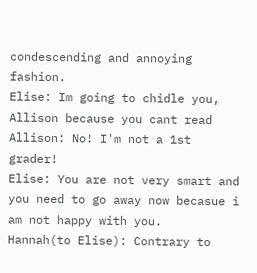condescending and annoying fashion.
Elise: Im going to chidle you, Allison because you cant read
Allison: No! I'm not a 1st grader!
Elise: You are not very smart and you need to go away now becasue i am not happy with you.
Hannah(to Elise): Contrary to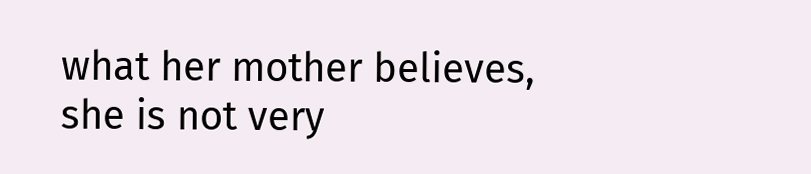what her mother believes, she is not very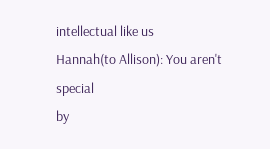intellectual like us
Hannah(to Allison): You aren't special
by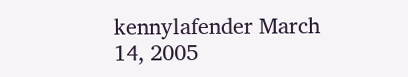kennylafender March 14, 2005